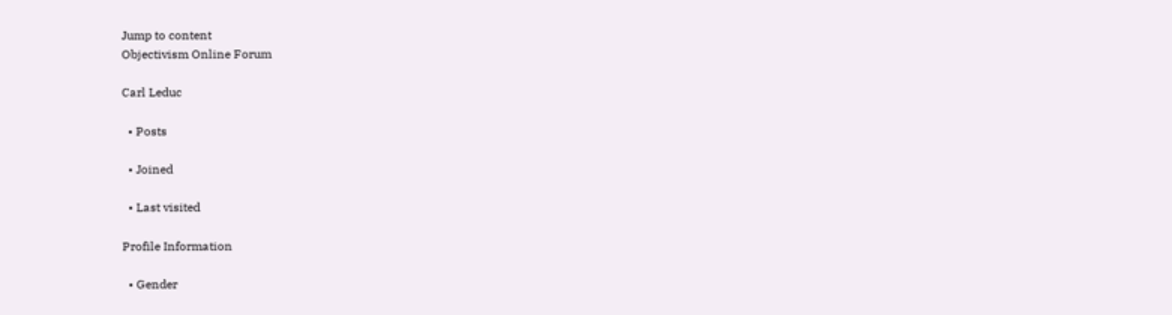Jump to content
Objectivism Online Forum

Carl Leduc

  • Posts

  • Joined

  • Last visited

Profile Information

  • Gender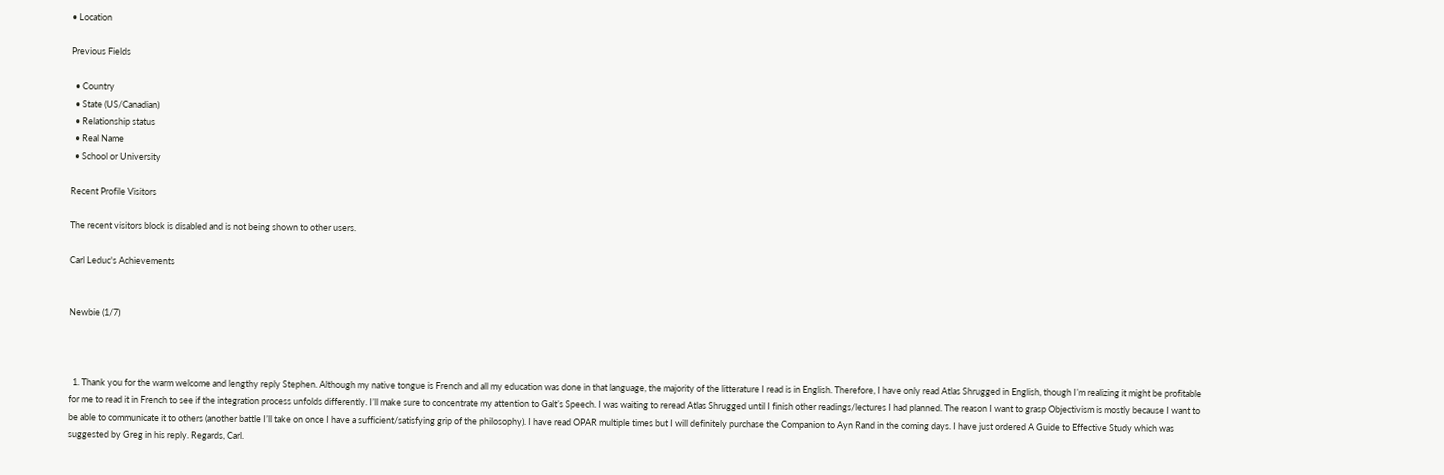• Location

Previous Fields

  • Country
  • State (US/Canadian)
  • Relationship status
  • Real Name
  • School or University

Recent Profile Visitors

The recent visitors block is disabled and is not being shown to other users.

Carl Leduc's Achievements


Newbie (1/7)



  1. Thank you for the warm welcome and lengthy reply Stephen. Although my native tongue is French and all my education was done in that language, the majority of the litterature I read is in English. Therefore, I have only read Atlas Shrugged in English, though I’m realizing it might be profitable for me to read it in French to see if the integration process unfolds differently. I’ll make sure to concentrate my attention to Galt’s Speech. I was waiting to reread Atlas Shrugged until I finish other readings/lectures I had planned. The reason I want to grasp Objectivism is mostly because I want to be able to communicate it to others (another battle I’ll take on once I have a sufficient/satisfying grip of the philosophy). I have read OPAR multiple times but I will definitely purchase the Companion to Ayn Rand in the coming days. I have just ordered A Guide to Effective Study which was suggested by Greg in his reply. Regards, Carl.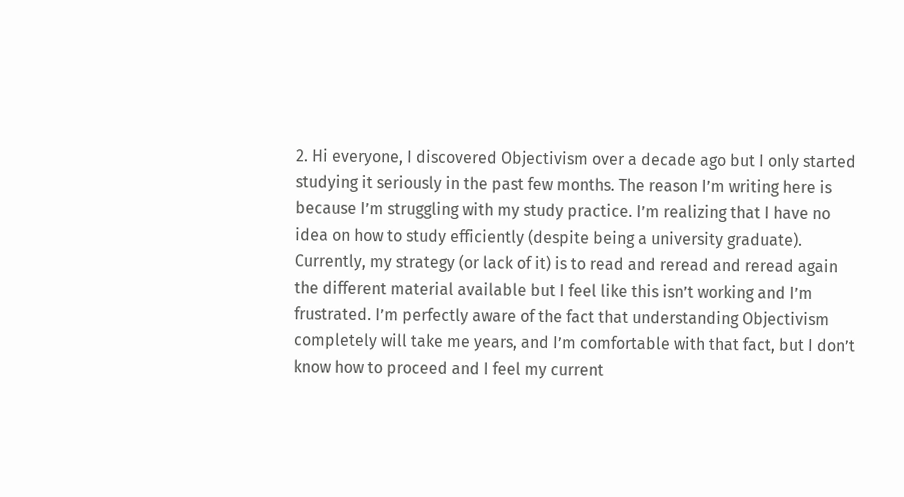2. Hi everyone, I discovered Objectivism over a decade ago but I only started studying it seriously in the past few months. The reason I’m writing here is because I’m struggling with my study practice. I’m realizing that I have no idea on how to study efficiently (despite being a university graduate). Currently, my strategy (or lack of it) is to read and reread and reread again the different material available but I feel like this isn’t working and I’m frustrated. I’m perfectly aware of the fact that understanding Objectivism completely will take me years, and I’m comfortable with that fact, but I don’t know how to proceed and I feel my current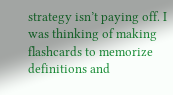strategy isn’t paying off. I was thinking of making flashcards to memorize definitions and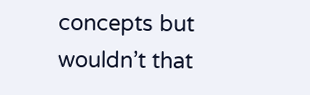concepts but wouldn’t that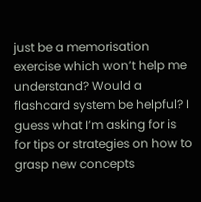just be a memorisation exercise which won’t help me understand? Would a flashcard system be helpful? I guess what I’m asking for is for tips or strategies on how to grasp new concepts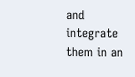and integrate them in an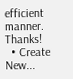efficient manner. Thanks!
  • Create New...